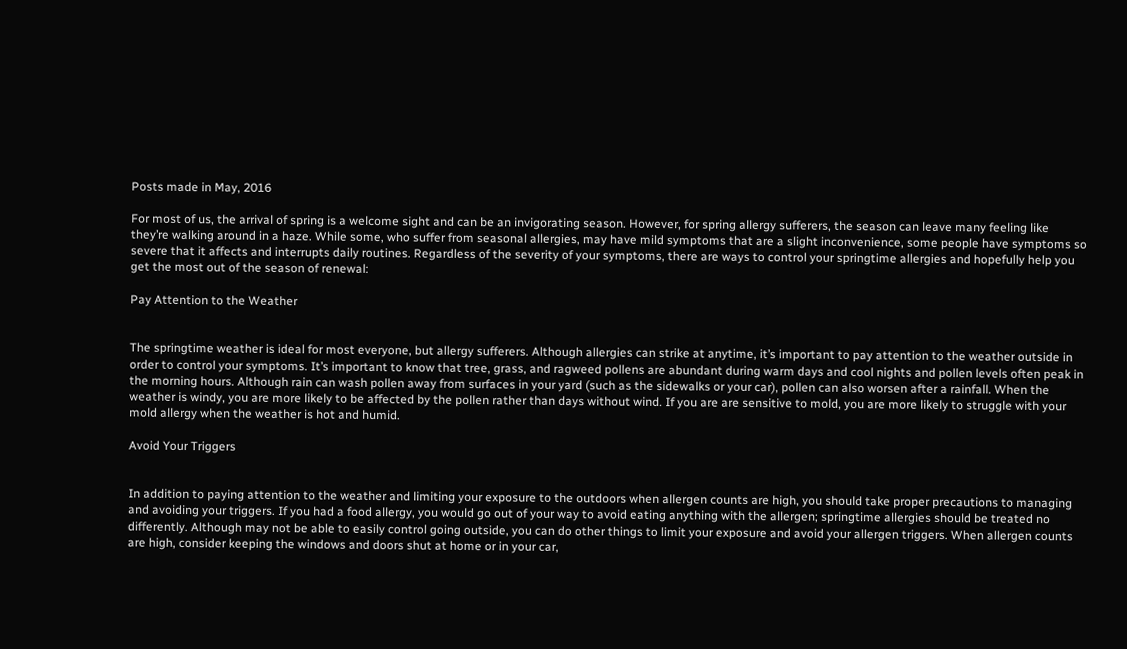Posts made in May, 2016

For most of us, the arrival of spring is a welcome sight and can be an invigorating season. However, for spring allergy sufferers, the season can leave many feeling like they’re walking around in a haze. While some, who suffer from seasonal allergies, may have mild symptoms that are a slight inconvenience, some people have symptoms so severe that it affects and interrupts daily routines. Regardless of the severity of your symptoms, there are ways to control your springtime allergies and hopefully help you get the most out of the season of renewal:

Pay Attention to the Weather


The springtime weather is ideal for most everyone, but allergy sufferers. Although allergies can strike at anytime, it’s important to pay attention to the weather outside in order to control your symptoms. It’s important to know that tree, grass, and ragweed pollens are abundant during warm days and cool nights and pollen levels often peak in the morning hours. Although rain can wash pollen away from surfaces in your yard (such as the sidewalks or your car), pollen can also worsen after a rainfall. When the weather is windy, you are more likely to be affected by the pollen rather than days without wind. If you are are sensitive to mold, you are more likely to struggle with your mold allergy when the weather is hot and humid.

Avoid Your Triggers


In addition to paying attention to the weather and limiting your exposure to the outdoors when allergen counts are high, you should take proper precautions to managing and avoiding your triggers. If you had a food allergy, you would go out of your way to avoid eating anything with the allergen; springtime allergies should be treated no differently. Although may not be able to easily control going outside, you can do other things to limit your exposure and avoid your allergen triggers. When allergen counts are high, consider keeping the windows and doors shut at home or in your car,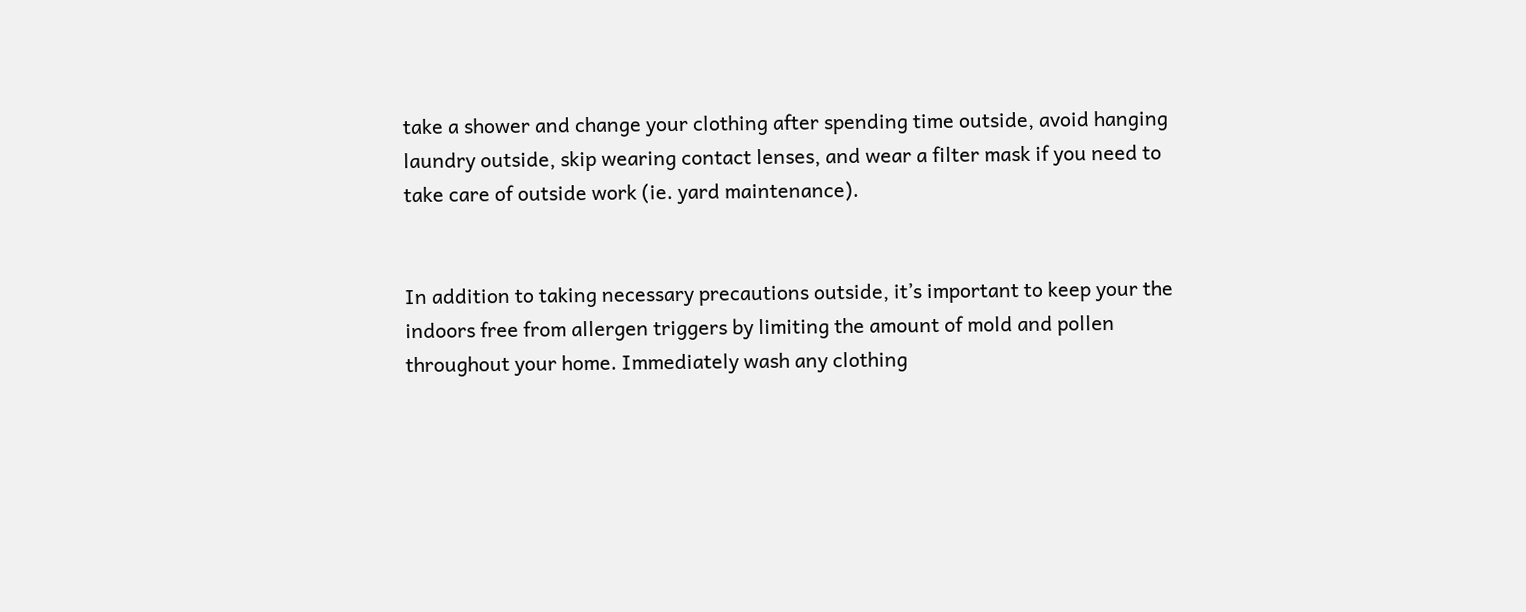take a shower and change your clothing after spending time outside, avoid hanging laundry outside, skip wearing contact lenses, and wear a filter mask if you need to take care of outside work (ie. yard maintenance).


In addition to taking necessary precautions outside, it’s important to keep your the indoors free from allergen triggers by limiting the amount of mold and pollen throughout your home. Immediately wash any clothing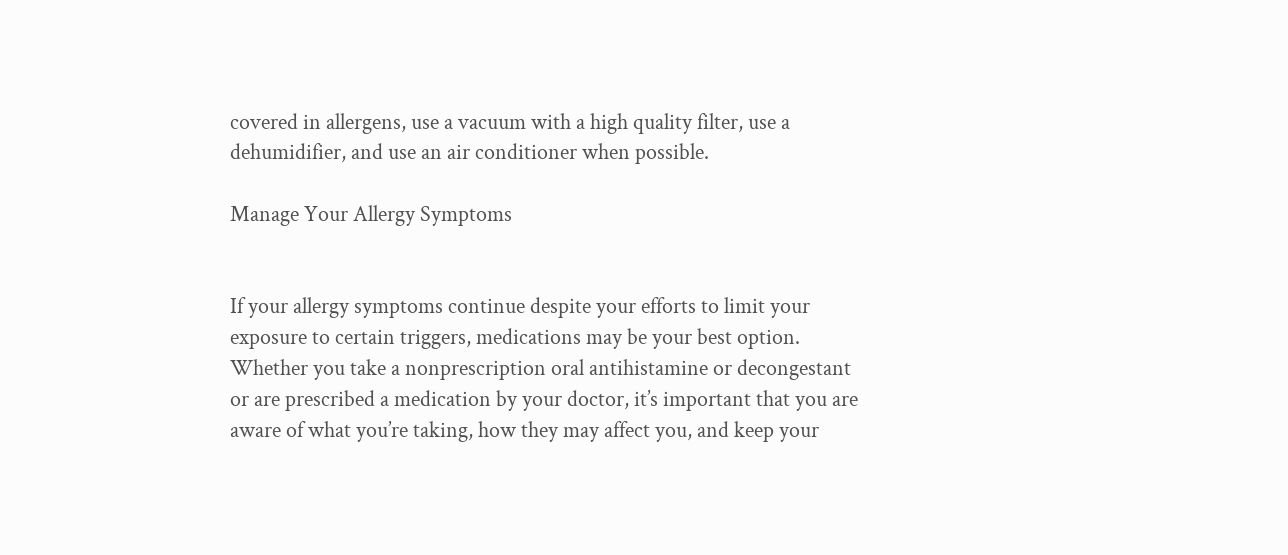covered in allergens, use a vacuum with a high quality filter, use a dehumidifier, and use an air conditioner when possible.

Manage Your Allergy Symptoms


If your allergy symptoms continue despite your efforts to limit your exposure to certain triggers, medications may be your best option. Whether you take a nonprescription oral antihistamine or decongestant or are prescribed a medication by your doctor, it’s important that you are aware of what you’re taking, how they may affect you, and keep your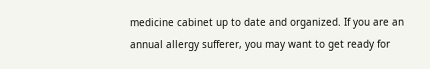medicine cabinet up to date and organized. If you are an annual allergy sufferer, you may want to get ready for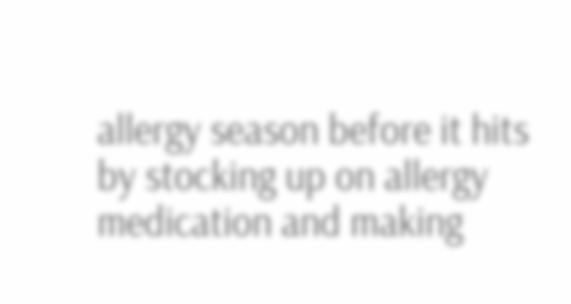allergy season before it hits by stocking up on allergy medication and making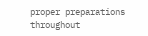proper preparations throughout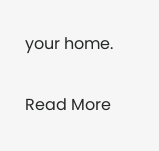your home.


Read More